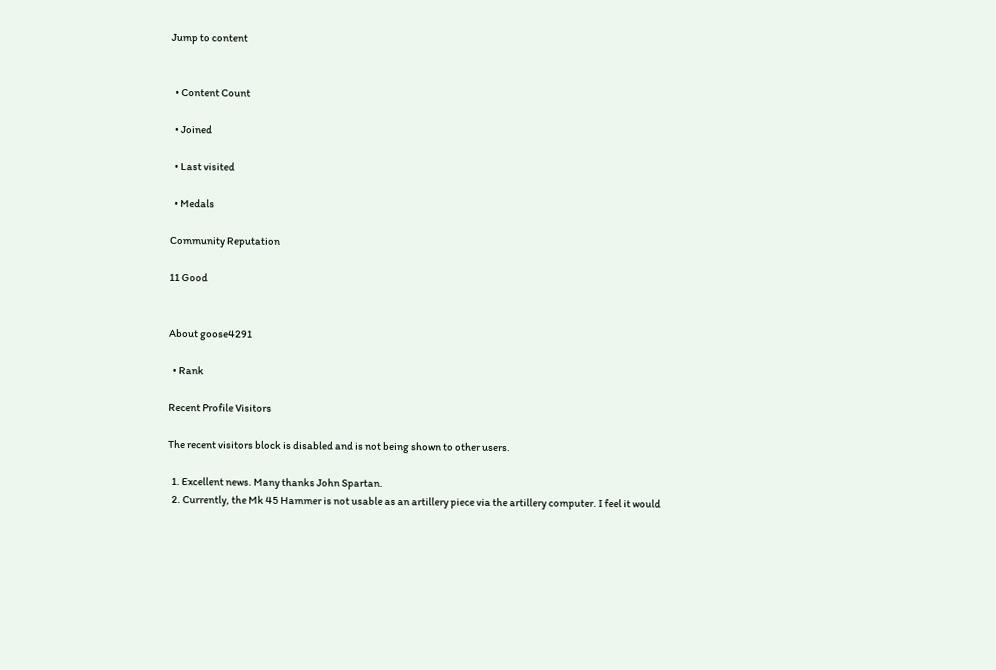Jump to content


  • Content Count

  • Joined

  • Last visited

  • Medals

Community Reputation

11 Good


About goose4291

  • Rank

Recent Profile Visitors

The recent visitors block is disabled and is not being shown to other users.

  1. Excellent news. Many thanks John Spartan.
  2. Currently, the Mk 45 Hammer is not usable as an artillery piece via the artillery computer. I feel it would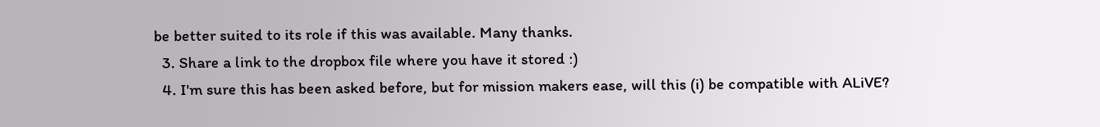be better suited to its role if this was available. Many thanks.
  3. Share a link to the dropbox file where you have it stored :)
  4. I'm sure this has been asked before, but for mission makers ease, will this (i) be compatible with ALiVE?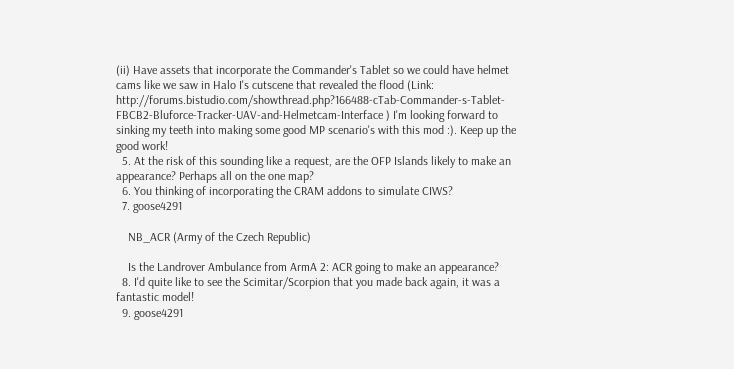(ii) Have assets that incorporate the Commander's Tablet so we could have helmet cams like we saw in Halo I's cutscene that revealed the flood (Link: http://forums.bistudio.com/showthread.php?166488-cTab-Commander-s-Tablet-FBCB2-Bluforce-Tracker-UAV-and-Helmetcam-Interface ) I'm looking forward to sinking my teeth into making some good MP scenario's with this mod :). Keep up the good work!
  5. At the risk of this sounding like a request, are the OFP Islands likely to make an appearance? Perhaps all on the one map?
  6. You thinking of incorporating the CRAM addons to simulate CIWS?
  7. goose4291

    NB_ACR (Army of the Czech Republic)

    Is the Landrover Ambulance from ArmA 2: ACR going to make an appearance?
  8. I'd quite like to see the Scimitar/Scorpion that you made back again, it was a fantastic model!
  9. goose4291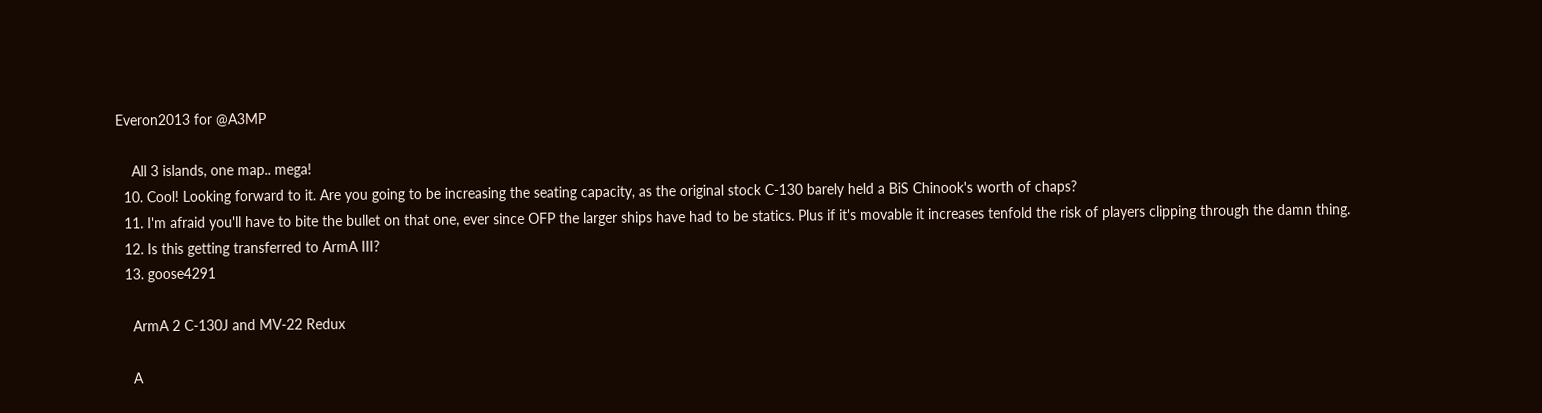Everon2013 for @A3MP

    All 3 islands, one map.. mega!
  10. Cool! Looking forward to it. Are you going to be increasing the seating capacity, as the original stock C-130 barely held a BiS Chinook's worth of chaps?
  11. I'm afraid you'll have to bite the bullet on that one, ever since OFP the larger ships have had to be statics. Plus if it's movable it increases tenfold the risk of players clipping through the damn thing.
  12. Is this getting transferred to ArmA III?
  13. goose4291

    ArmA 2 C-130J and MV-22 Redux

    A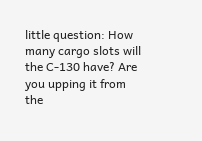little question: How many cargo slots will the C-130 have? Are you upping it from the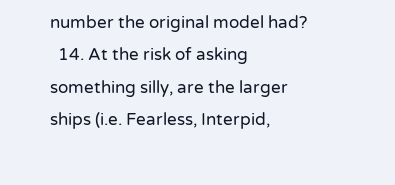number the original model had?
  14. At the risk of asking something silly, are the larger ships (i.e. Fearless, Interpid,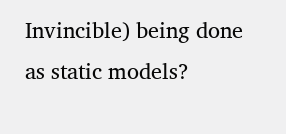Invincible) being done as static models?